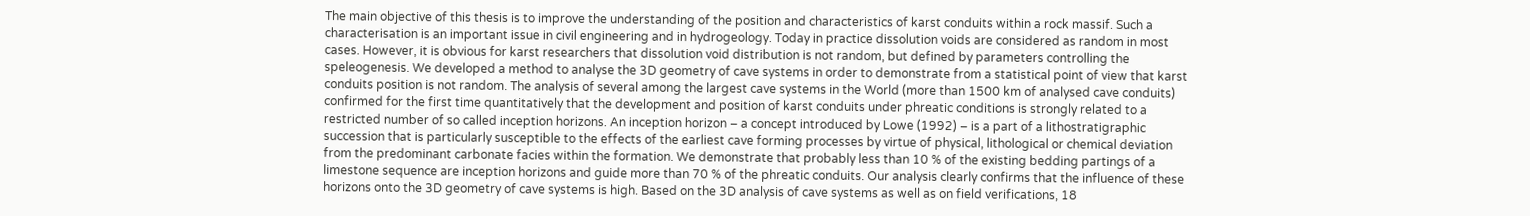The main objective of this thesis is to improve the understanding of the position and characteristics of karst conduits within a rock massif. Such a characterisation is an important issue in civil engineering and in hydrogeology. Today in practice dissolution voids are considered as random in most cases. However, it is obvious for karst researchers that dissolution void distribution is not random, but defined by parameters controlling the speleogenesis. We developed a method to analyse the 3D geometry of cave systems in order to demonstrate from a statistical point of view that karst conduits position is not random. The analysis of several among the largest cave systems in the World (more than 1500 km of analysed cave conduits) confirmed for the first time quantitatively that the development and position of karst conduits under phreatic conditions is strongly related to a restricted number of so called inception horizons. An inception horizon – a concept introduced by Lowe (1992) – is a part of a lithostratigraphic succession that is particularly susceptible to the effects of the earliest cave forming processes by virtue of physical, lithological or chemical deviation from the predominant carbonate facies within the formation. We demonstrate that probably less than 10 % of the existing bedding partings of a limestone sequence are inception horizons and guide more than 70 % of the phreatic conduits. Our analysis clearly confirms that the influence of these horizons onto the 3D geometry of cave systems is high. Based on the 3D analysis of cave systems as well as on field verifications, 18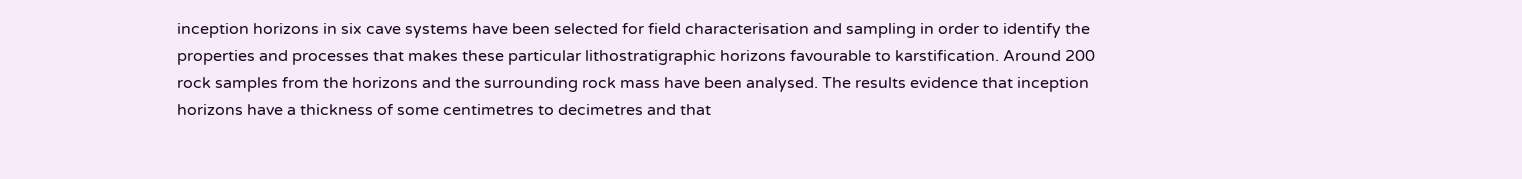inception horizons in six cave systems have been selected for field characterisation and sampling in order to identify the properties and processes that makes these particular lithostratigraphic horizons favourable to karstification. Around 200 rock samples from the horizons and the surrounding rock mass have been analysed. The results evidence that inception horizons have a thickness of some centimetres to decimetres and that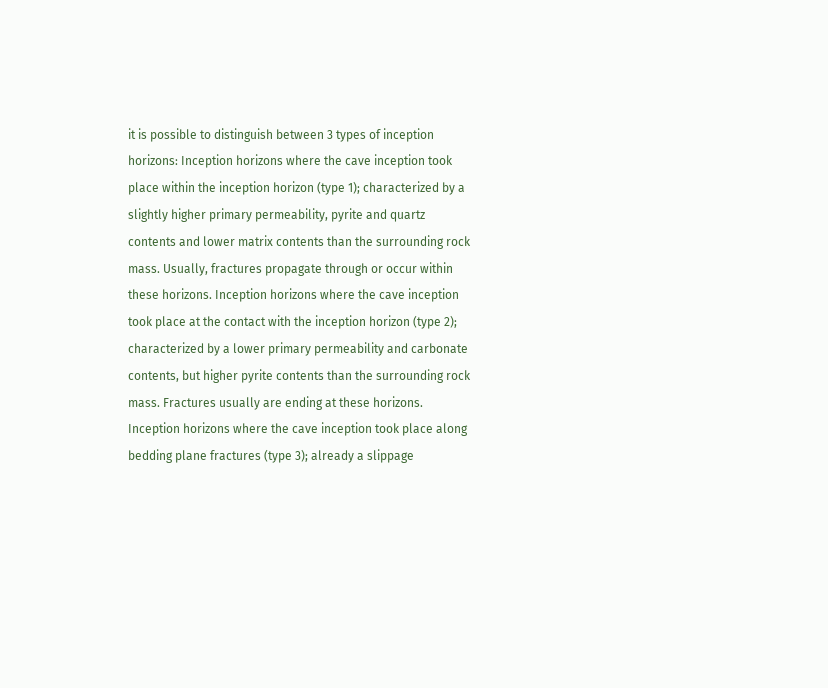it is possible to distinguish between 3 types of inception horizons: Inception horizons where the cave inception took place within the inception horizon (type 1); characterized by a slightly higher primary permeability, pyrite and quartz contents and lower matrix contents than the surrounding rock mass. Usually, fractures propagate through or occur within these horizons. Inception horizons where the cave inception took place at the contact with the inception horizon (type 2); characterized by a lower primary permeability and carbonate contents, but higher pyrite contents than the surrounding rock mass. Fractures usually are ending at these horizons. Inception horizons where the cave inception took place along bedding plane fractures (type 3); already a slippage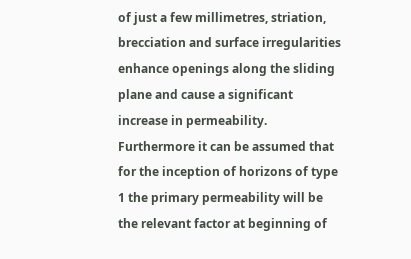of just a few millimetres, striation, brecciation and surface irregularities enhance openings along the sliding plane and cause a significant increase in permeability. Furthermore it can be assumed that for the inception of horizons of type 1 the primary permeability will be the relevant factor at beginning of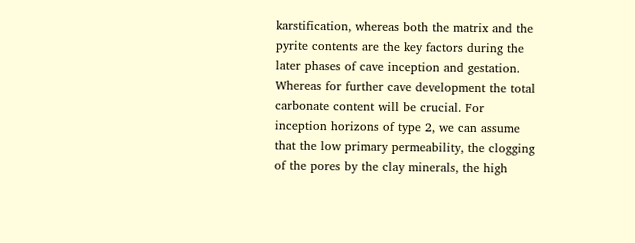karstification, whereas both the matrix and the pyrite contents are the key factors during the later phases of cave inception and gestation. Whereas for further cave development the total carbonate content will be crucial. For inception horizons of type 2, we can assume that the low primary permeability, the clogging of the pores by the clay minerals, the high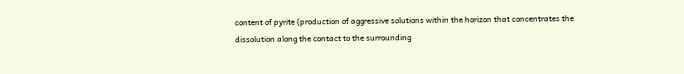content of pyrite (production of aggressive solutions within the horizon that concentrates the dissolution along the contact to the surrounding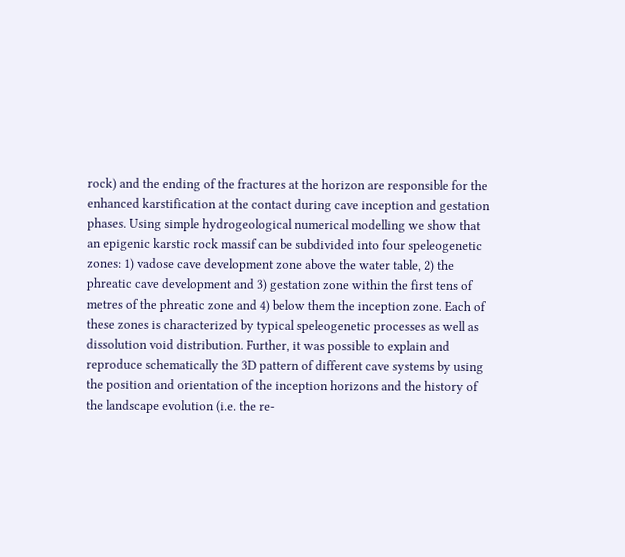rock) and the ending of the fractures at the horizon are responsible for the enhanced karstification at the contact during cave inception and gestation phases. Using simple hydrogeological numerical modelling we show that an epigenic karstic rock massif can be subdivided into four speleogenetic zones: 1) vadose cave development zone above the water table, 2) the phreatic cave development and 3) gestation zone within the first tens of metres of the phreatic zone and 4) below them the inception zone. Each of these zones is characterized by typical speleogenetic processes as well as dissolution void distribution. Further, it was possible to explain and reproduce schematically the 3D pattern of different cave systems by using the position and orientation of the inception horizons and the history of the landscape evolution (i.e. the re-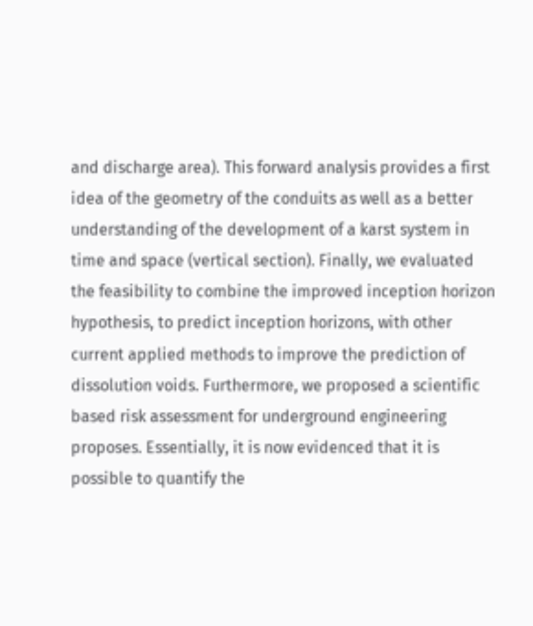and discharge area). This forward analysis provides a first idea of the geometry of the conduits as well as a better understanding of the development of a karst system in time and space (vertical section). Finally, we evaluated the feasibility to combine the improved inception horizon hypothesis, to predict inception horizons, with other current applied methods to improve the prediction of dissolution voids. Furthermore, we proposed a scientific based risk assessment for underground engineering proposes. Essentially, it is now evidenced that it is possible to quantify the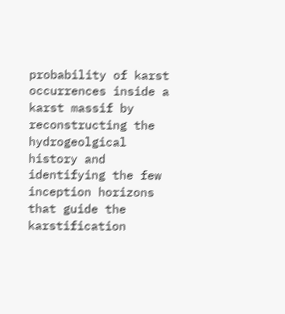probability of karst occurrences inside a karst massif by reconstructing the hydrogeolgical history and identifying the few inception horizons that guide the karstification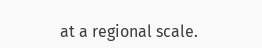at a regional scale.